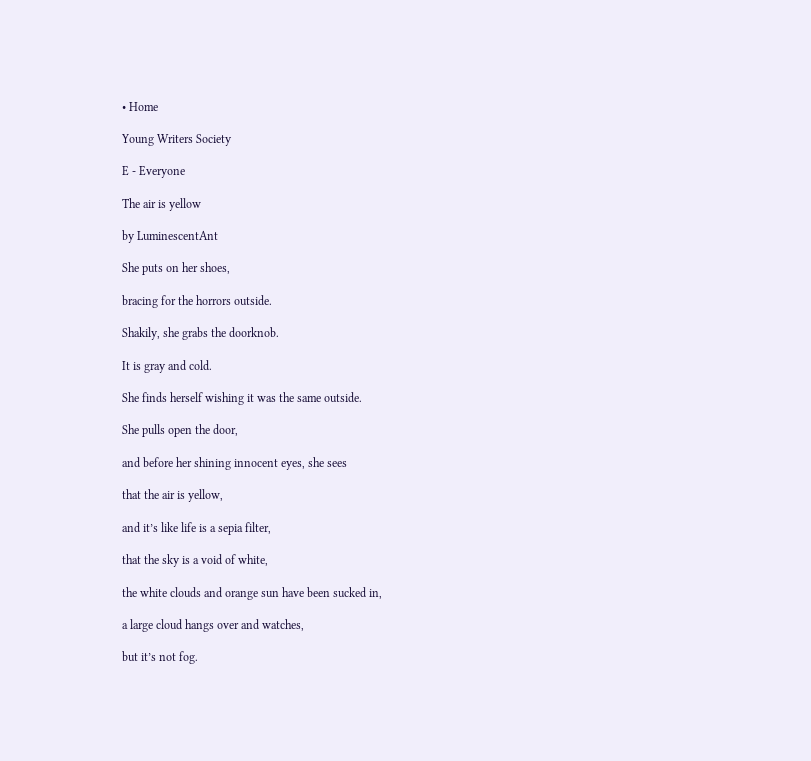• Home

Young Writers Society

E - Everyone

The air is yellow

by LuminescentAnt

She puts on her shoes,

bracing for the horrors outside.

Shakily, she grabs the doorknob.

It is gray and cold.

She finds herself wishing it was the same outside.

She pulls open the door,

and before her shining innocent eyes, she sees

that the air is yellow,

and it’s like life is a sepia filter,

that the sky is a void of white,

the white clouds and orange sun have been sucked in,

a large cloud hangs over and watches,

but it’s not fog.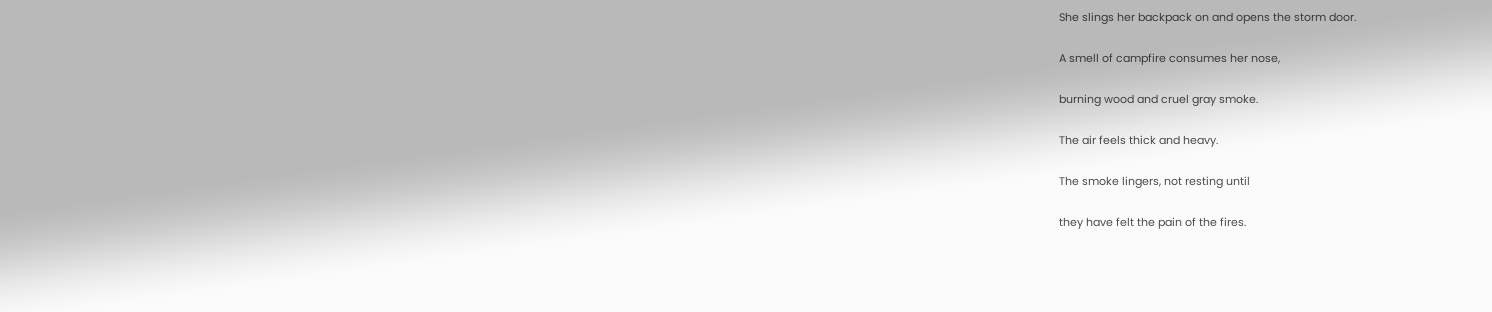She slings her backpack on and opens the storm door.

A smell of campfire consumes her nose,

burning wood and cruel gray smoke.

The air feels thick and heavy.

The smoke lingers, not resting until

they have felt the pain of the fires.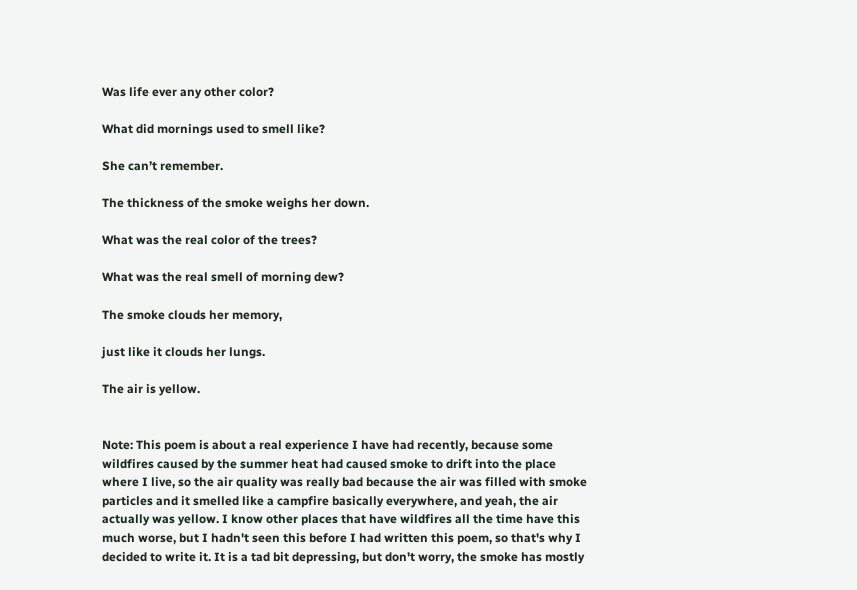Was life ever any other color?

What did mornings used to smell like?

She can’t remember.

The thickness of the smoke weighs her down.

What was the real color of the trees?

What was the real smell of morning dew?

The smoke clouds her memory,

just like it clouds her lungs.

The air is yellow.


Note: This poem is about a real experience I have had recently, because some wildfires caused by the summer heat had caused smoke to drift into the place where I live, so the air quality was really bad because the air was filled with smoke particles and it smelled like a campfire basically everywhere, and yeah, the air actually was yellow. I know other places that have wildfires all the time have this much worse, but I hadn't seen this before I had written this poem, so that's why I decided to write it. It is a tad bit depressing, but don't worry, the smoke has mostly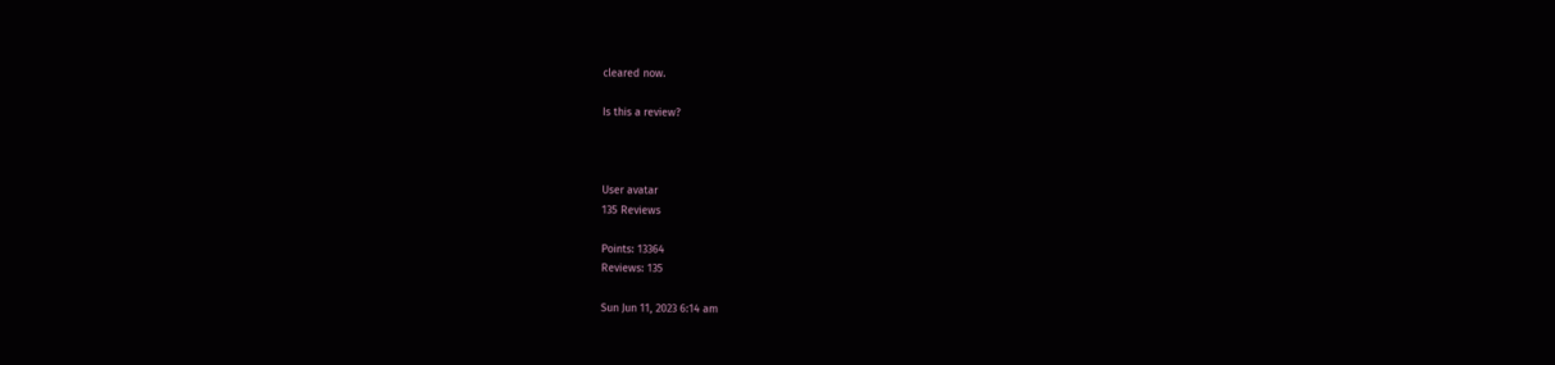cleared now.

Is this a review?



User avatar
135 Reviews

Points: 13364
Reviews: 135

Sun Jun 11, 2023 6:14 am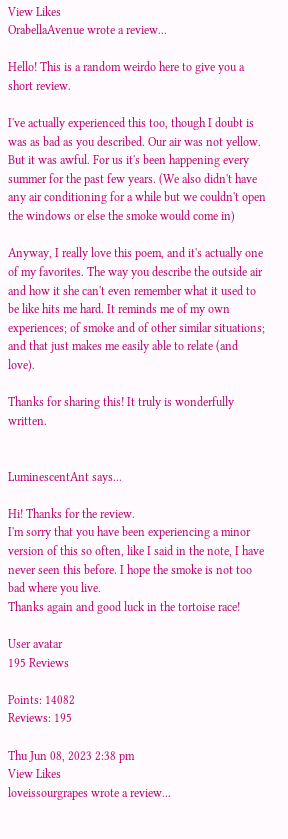View Likes
OrabellaAvenue wrote a review...

Hello! This is a random weirdo here to give you a short review.

I've actually experienced this too, though I doubt is was as bad as you described. Our air was not yellow. But it was awful. For us it's been happening every summer for the past few years. (We also didn't have any air conditioning for a while but we couldn't open the windows or else the smoke would come in)

Anyway, I really love this poem, and it's actually one of my favorites. The way you describe the outside air and how it she can't even remember what it used to be like hits me hard. It reminds me of my own experiences; of smoke and of other similar situations; and that just makes me easily able to relate (and love).

Thanks for sharing this! It truly is wonderfully written.


LuminescentAnt says...

Hi! Thanks for the review.
I'm sorry that you have been experiencing a minor version of this so often, like I said in the note, I have never seen this before. I hope the smoke is not too bad where you live.
Thanks again and good luck in the tortoise race!

User avatar
195 Reviews

Points: 14082
Reviews: 195

Thu Jun 08, 2023 2:38 pm
View Likes
loveissourgrapes wrote a review...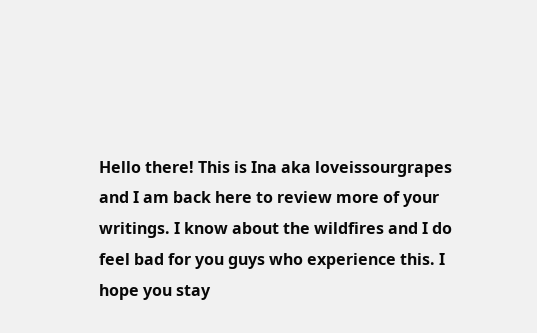Hello there! This is Ina aka loveissourgrapes and I am back here to review more of your writings. I know about the wildfires and I do feel bad for you guys who experience this. I hope you stay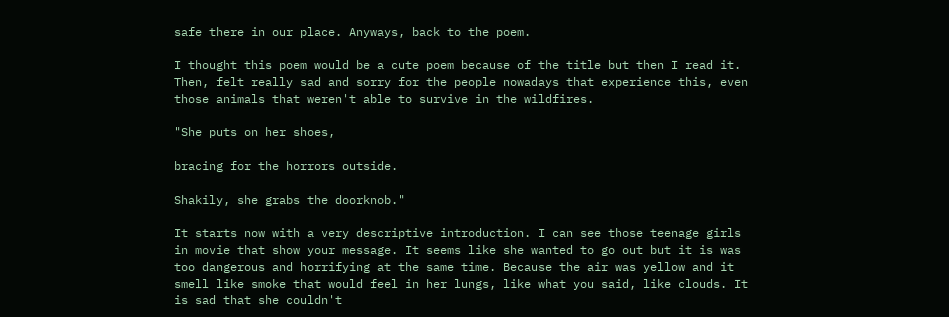safe there in our place. Anyways, back to the poem.

I thought this poem would be a cute poem because of the title but then I read it. Then, felt really sad and sorry for the people nowadays that experience this, even those animals that weren't able to survive in the wildfires.

"She puts on her shoes,

bracing for the horrors outside.

Shakily, she grabs the doorknob."

It starts now with a very descriptive introduction. I can see those teenage girls in movie that show your message. It seems like she wanted to go out but it is was too dangerous and horrifying at the same time. Because the air was yellow and it smell like smoke that would feel in her lungs, like what you said, like clouds. It is sad that she couldn't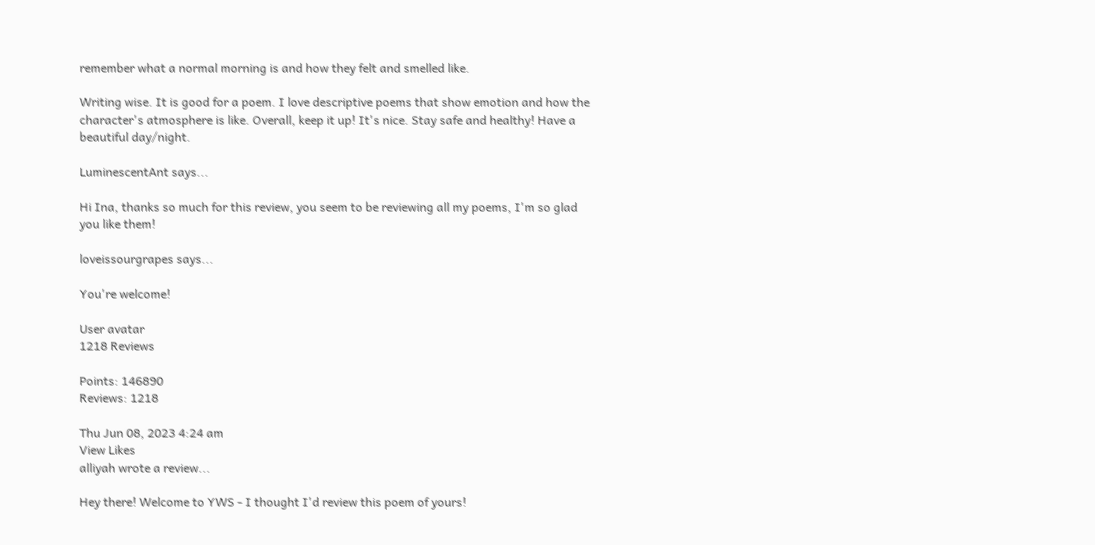remember what a normal morning is and how they felt and smelled like.

Writing wise. It is good for a poem. I love descriptive poems that show emotion and how the character's atmosphere is like. Overall, keep it up! It's nice. Stay safe and healthy! Have a beautiful day/night.

LuminescentAnt says...

Hi Ina, thanks so much for this review, you seem to be reviewing all my poems, I'm so glad you like them!

loveissourgrapes says...

You're welcome!

User avatar
1218 Reviews

Points: 146890
Reviews: 1218

Thu Jun 08, 2023 4:24 am
View Likes
alliyah wrote a review...

Hey there! Welcome to YWS - I thought I'd review this poem of yours!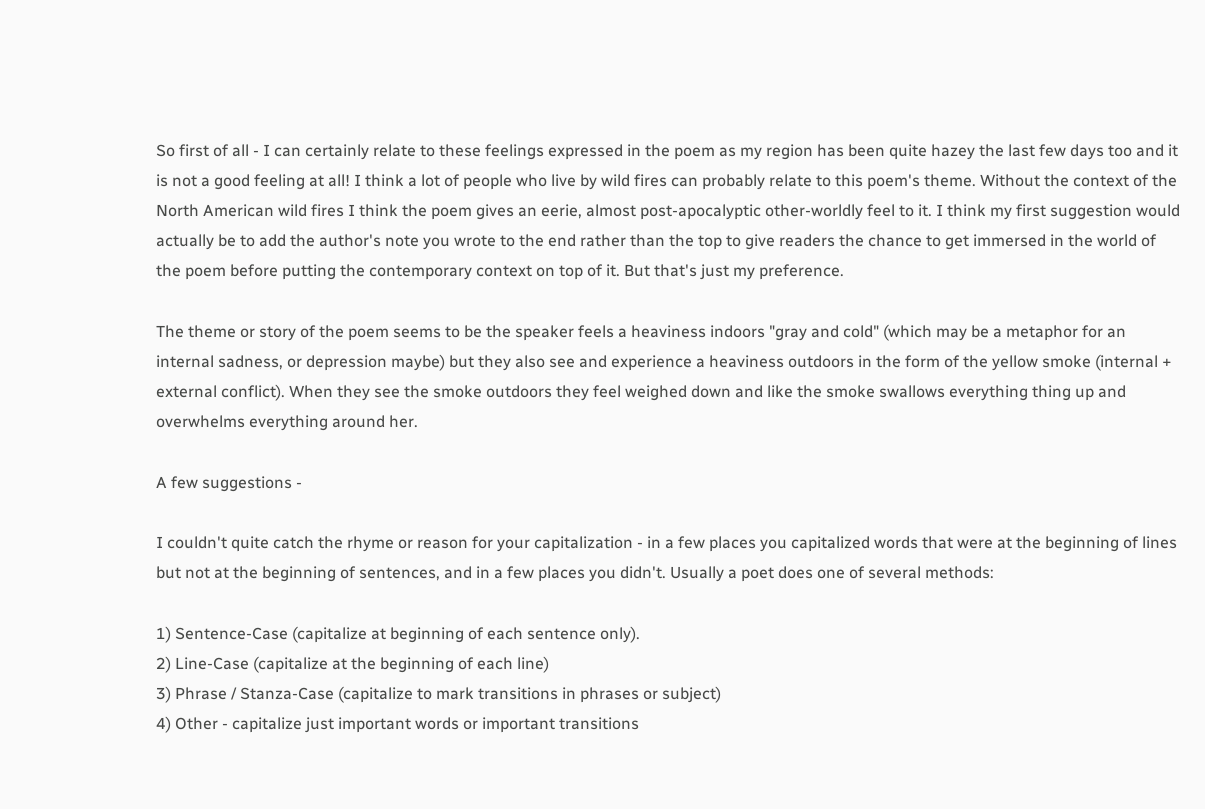So first of all - I can certainly relate to these feelings expressed in the poem as my region has been quite hazey the last few days too and it is not a good feeling at all! I think a lot of people who live by wild fires can probably relate to this poem's theme. Without the context of the North American wild fires I think the poem gives an eerie, almost post-apocalyptic other-worldly feel to it. I think my first suggestion would actually be to add the author's note you wrote to the end rather than the top to give readers the chance to get immersed in the world of the poem before putting the contemporary context on top of it. But that's just my preference.

The theme or story of the poem seems to be the speaker feels a heaviness indoors "gray and cold" (which may be a metaphor for an internal sadness, or depression maybe) but they also see and experience a heaviness outdoors in the form of the yellow smoke (internal + external conflict). When they see the smoke outdoors they feel weighed down and like the smoke swallows everything thing up and overwhelms everything around her.

A few suggestions -

I couldn't quite catch the rhyme or reason for your capitalization - in a few places you capitalized words that were at the beginning of lines but not at the beginning of sentences, and in a few places you didn't. Usually a poet does one of several methods:

1) Sentence-Case (capitalize at beginning of each sentence only).
2) Line-Case (capitalize at the beginning of each line)
3) Phrase / Stanza-Case (capitalize to mark transitions in phrases or subject)
4) Other - capitalize just important words or important transitions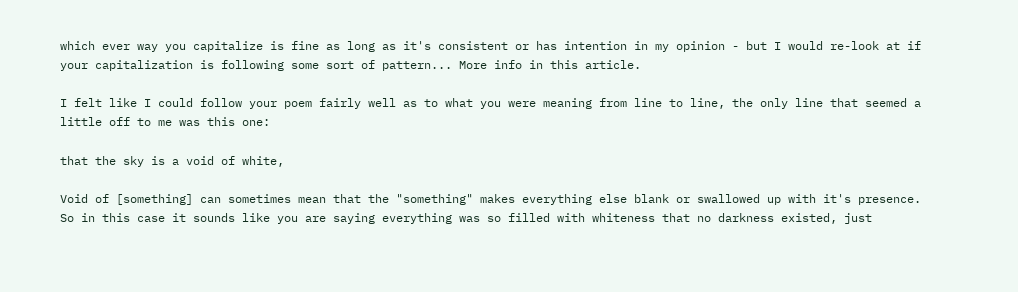which ever way you capitalize is fine as long as it's consistent or has intention in my opinion - but I would re-look at if your capitalization is following some sort of pattern... More info in this article.

I felt like I could follow your poem fairly well as to what you were meaning from line to line, the only line that seemed a little off to me was this one:

that the sky is a void of white,

Void of [something] can sometimes mean that the "something" makes everything else blank or swallowed up with it's presence. So in this case it sounds like you are saying everything was so filled with whiteness that no darkness existed, just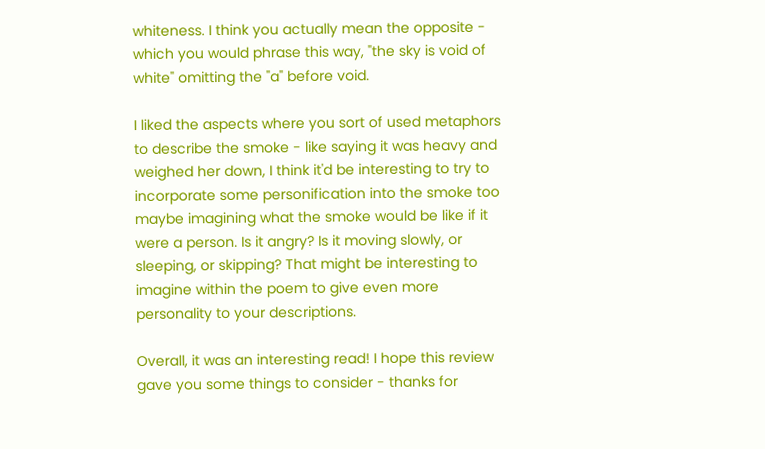whiteness. I think you actually mean the opposite - which you would phrase this way, "the sky is void of white" omitting the "a" before void.

I liked the aspects where you sort of used metaphors to describe the smoke - like saying it was heavy and weighed her down, I think it'd be interesting to try to incorporate some personification into the smoke too maybe imagining what the smoke would be like if it were a person. Is it angry? Is it moving slowly, or sleeping, or skipping? That might be interesting to imagine within the poem to give even more personality to your descriptions.

Overall, it was an interesting read! I hope this review gave you some things to consider - thanks for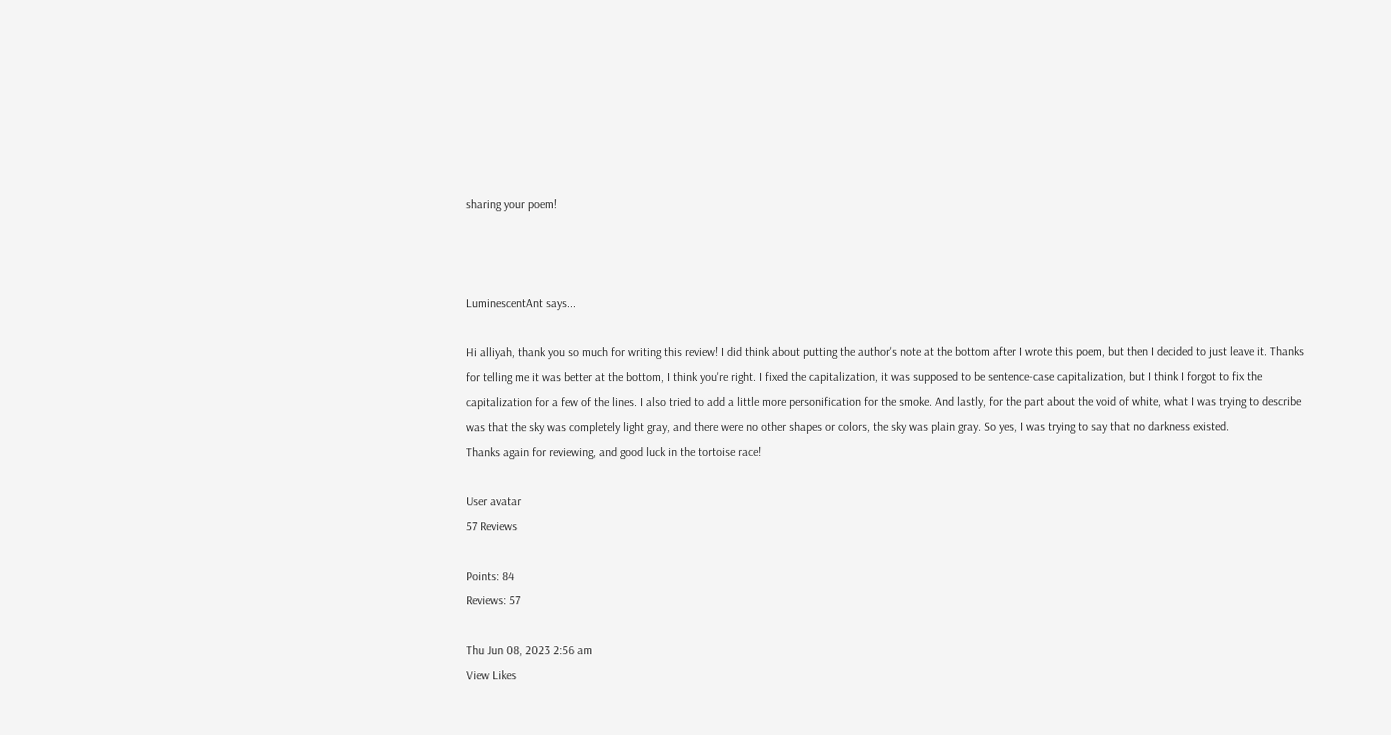sharing your poem!



LuminescentAnt says...

Hi alliyah, thank you so much for writing this review! I did think about putting the author's note at the bottom after I wrote this poem, but then I decided to just leave it. Thanks for telling me it was better at the bottom, I think you're right. I fixed the capitalization, it was supposed to be sentence-case capitalization, but I think I forgot to fix the capitalization for a few of the lines. I also tried to add a little more personification for the smoke. And lastly, for the part about the void of white, what I was trying to describe was that the sky was completely light gray, and there were no other shapes or colors, the sky was plain gray. So yes, I was trying to say that no darkness existed.
Thanks again for reviewing, and good luck in the tortoise race!

User avatar
57 Reviews

Points: 84
Reviews: 57

Thu Jun 08, 2023 2:56 am
View Likes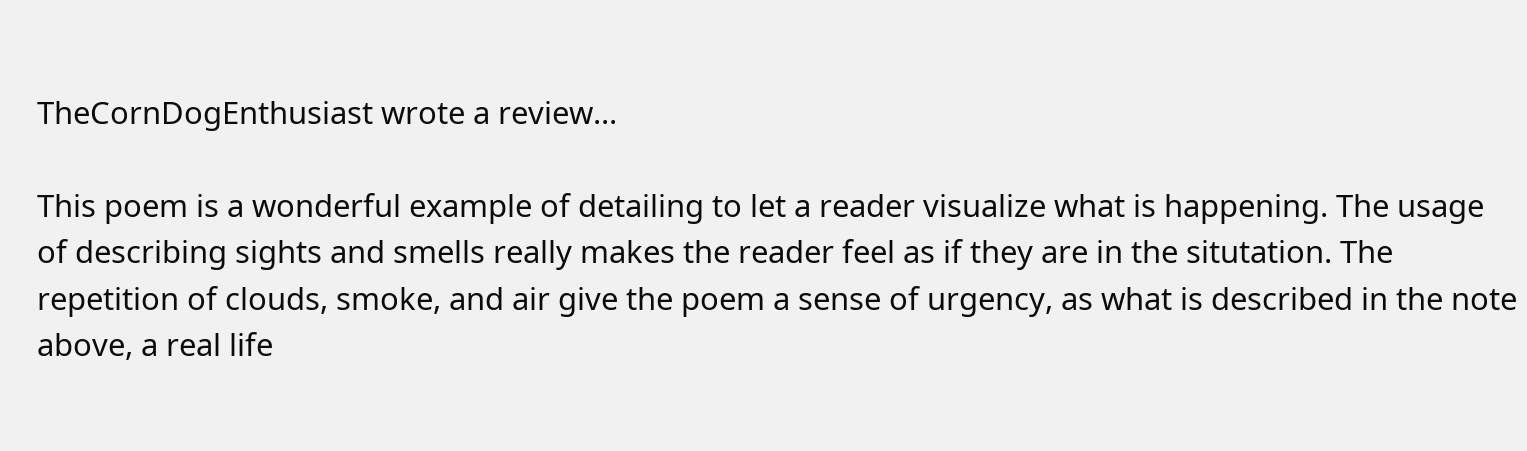TheCornDogEnthusiast wrote a review...

This poem is a wonderful example of detailing to let a reader visualize what is happening. The usage of describing sights and smells really makes the reader feel as if they are in the situtation. The repetition of clouds, smoke, and air give the poem a sense of urgency, as what is described in the note above, a real life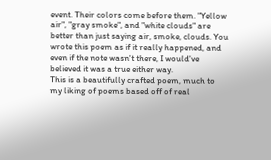event. Their colors come before them. "Yellow air", "gray smoke", and "white clouds" are better than just saying air, smoke, clouds. You wrote this poem as if it really happened, and even if the note wasn't there, I would've believed it was a true either way.
This is a beautifully crafted poem, much to my liking of poems based off of real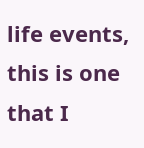life events, this is one that I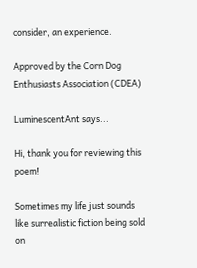consider, an experience.

Approved by the Corn Dog Enthusiasts Association (CDEA)

LuminescentAnt says...

Hi, thank you for reviewing this poem!

Sometimes my life just sounds like surrealistic fiction being sold on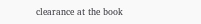clearance at the book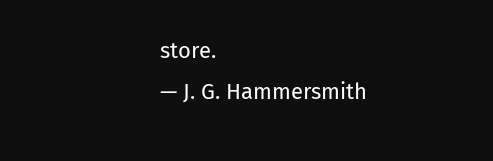store.
— J. G. Hammersmith